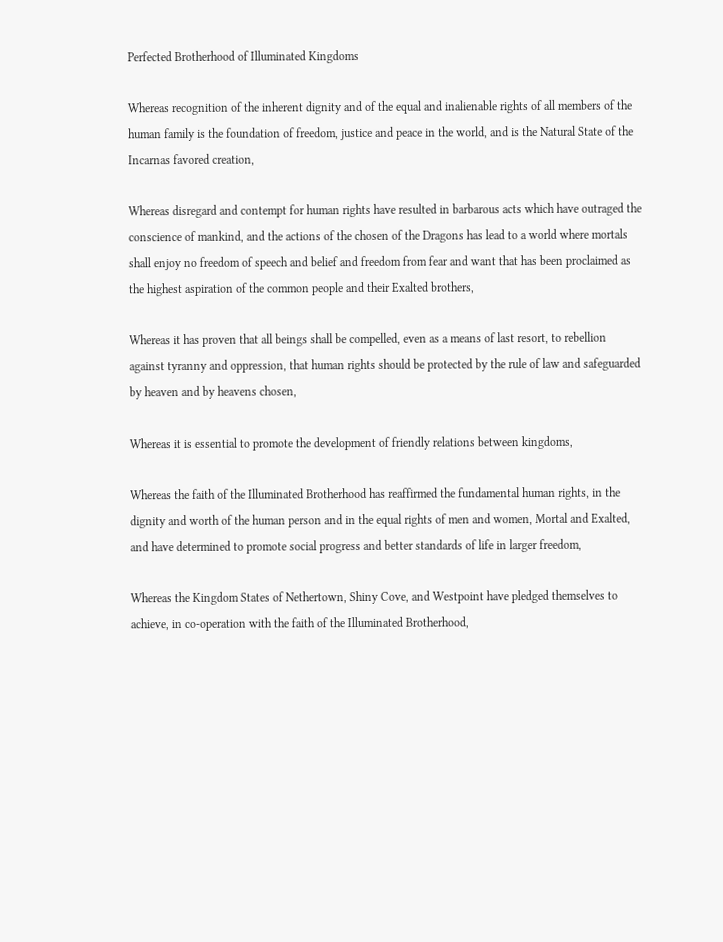Perfected Brotherhood of Illuminated Kingdoms

Whereas recognition of the inherent dignity and of the equal and inalienable rights of all members of the human family is the foundation of freedom, justice and peace in the world, and is the Natural State of the Incarnas favored creation,

Whereas disregard and contempt for human rights have resulted in barbarous acts which have outraged the conscience of mankind, and the actions of the chosen of the Dragons has lead to a world where mortals shall enjoy no freedom of speech and belief and freedom from fear and want that has been proclaimed as the highest aspiration of the common people and their Exalted brothers,

Whereas it has proven that all beings shall be compelled, even as a means of last resort, to rebellion against tyranny and oppression, that human rights should be protected by the rule of law and safeguarded by heaven and by heavens chosen,

Whereas it is essential to promote the development of friendly relations between kingdoms,

Whereas the faith of the Illuminated Brotherhood has reaffirmed the fundamental human rights, in the dignity and worth of the human person and in the equal rights of men and women, Mortal and Exalted, and have determined to promote social progress and better standards of life in larger freedom,

Whereas the Kingdom States of Nethertown, Shiny Cove, and Westpoint have pledged themselves to achieve, in co-operation with the faith of the Illuminated Brotherhood,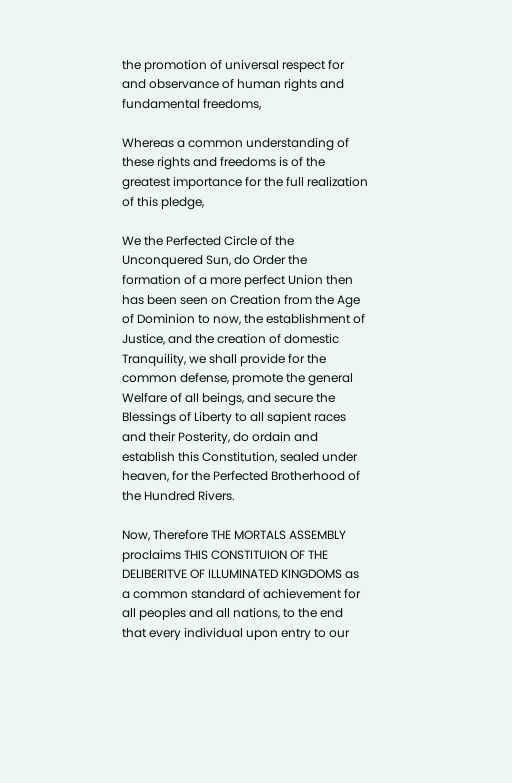the promotion of universal respect for and observance of human rights and fundamental freedoms,

Whereas a common understanding of these rights and freedoms is of the greatest importance for the full realization of this pledge,

We the Perfected Circle of the Unconquered Sun, do Order the formation of a more perfect Union then has been seen on Creation from the Age of Dominion to now, the establishment of Justice, and the creation of domestic Tranquility, we shall provide for the common defense, promote the general Welfare of all beings, and secure the Blessings of Liberty to all sapient races and their Posterity, do ordain and establish this Constitution, sealed under heaven, for the Perfected Brotherhood of the Hundred Rivers.

Now, Therefore THE MORTALS ASSEMBLY proclaims THIS CONSTITUION OF THE DELIBERITVE OF ILLUMINATED KINGDOMS as a common standard of achievement for all peoples and all nations, to the end that every individual upon entry to our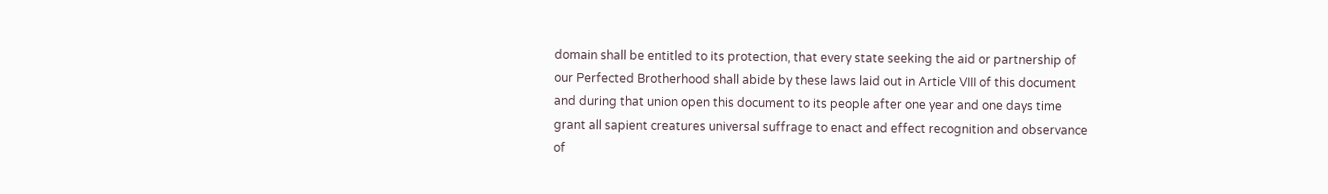domain shall be entitled to its protection, that every state seeking the aid or partnership of our Perfected Brotherhood shall abide by these laws laid out in Article VIII of this document and during that union open this document to its people after one year and one days time grant all sapient creatures universal suffrage to enact and effect recognition and observance of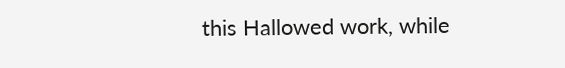this Hallowed work, while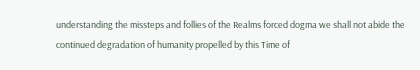understanding the missteps and follies of the Realms forced dogma we shall not abide the continued degradation of humanity propelled by this Time of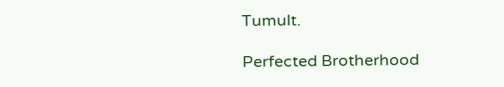Tumult.

Perfected Brotherhood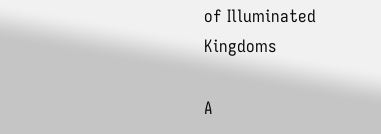of Illuminated Kingdoms

A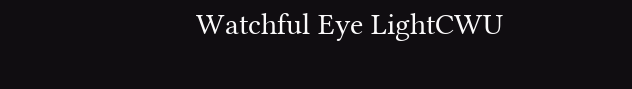Watchful Eye LightCWU